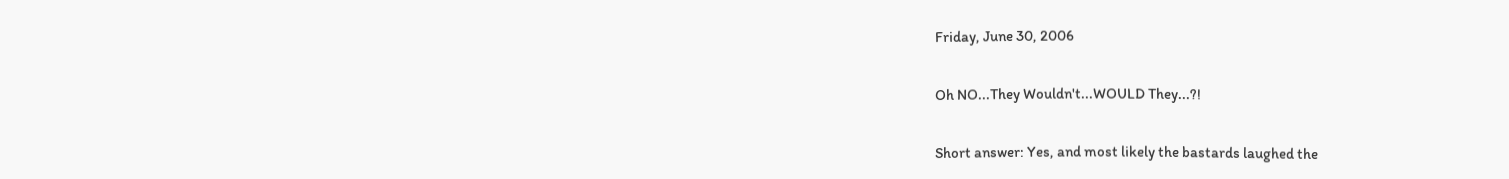Friday, June 30, 2006

Oh NO...They Wouldn't...WOULD They...?!

Short answer: Yes, and most likely the bastards laughed the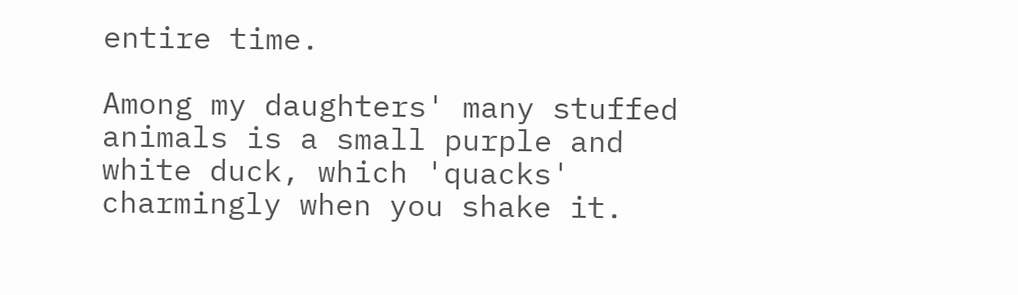entire time.

Among my daughters' many stuffed animals is a small purple and white duck, which 'quacks' charmingly when you shake it.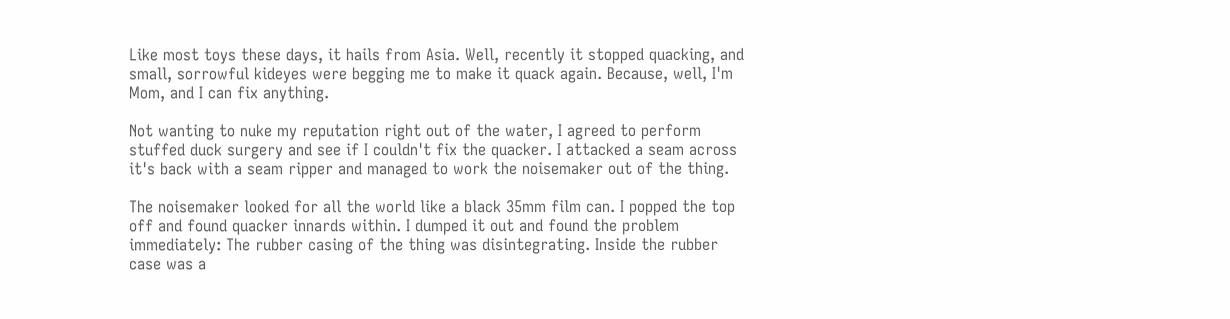Like most toys these days, it hails from Asia. Well, recently it stopped quacking, and small, sorrowful kideyes were begging me to make it quack again. Because, well, I'm Mom, and I can fix anything.

Not wanting to nuke my reputation right out of the water, I agreed to perform stuffed duck surgery and see if I couldn't fix the quacker. I attacked a seam across it's back with a seam ripper and managed to work the noisemaker out of the thing.

The noisemaker looked for all the world like a black 35mm film can. I popped the top off and found quacker innards within. I dumped it out and found the problem immediately: The rubber casing of the thing was disintegrating. Inside the rubber case was a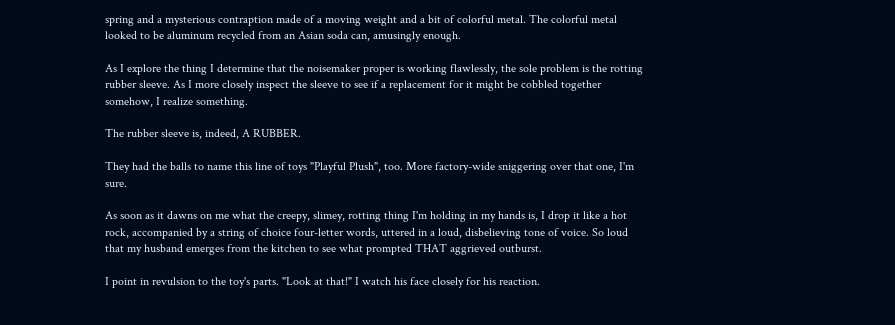spring and a mysterious contraption made of a moving weight and a bit of colorful metal. The colorful metal looked to be aluminum recycled from an Asian soda can, amusingly enough.

As I explore the thing I determine that the noisemaker proper is working flawlessly, the sole problem is the rotting rubber sleeve. As I more closely inspect the sleeve to see if a replacement for it might be cobbled together somehow, I realize something.

The rubber sleeve is, indeed, A RUBBER.

They had the balls to name this line of toys "Playful Plush", too. More factory-wide sniggering over that one, I'm sure.

As soon as it dawns on me what the creepy, slimey, rotting thing I'm holding in my hands is, I drop it like a hot rock, accompanied by a string of choice four-letter words, uttered in a loud, disbelieving tone of voice. So loud that my husband emerges from the kitchen to see what prompted THAT aggrieved outburst.

I point in revulsion to the toy's parts. "Look at that!" I watch his face closely for his reaction.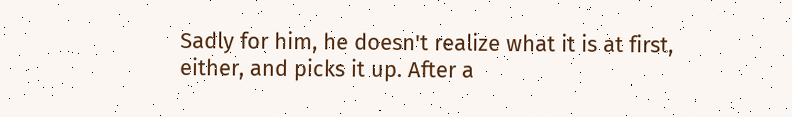Sadly for him, he doesn't realize what it is at first, either, and picks it up. After a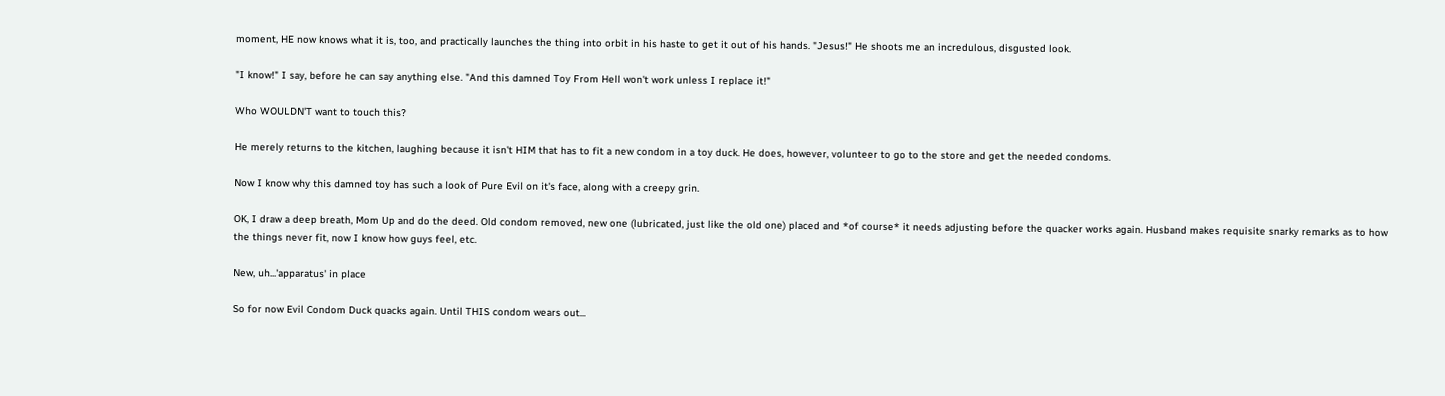moment, HE now knows what it is, too, and practically launches the thing into orbit in his haste to get it out of his hands. "Jesus!" He shoots me an incredulous, disgusted look.

"I know!" I say, before he can say anything else. "And this damned Toy From Hell won't work unless I replace it!"

Who WOULDN'T want to touch this?

He merely returns to the kitchen, laughing because it isn't HIM that has to fit a new condom in a toy duck. He does, however, volunteer to go to the store and get the needed condoms.

Now I know why this damned toy has such a look of Pure Evil on it's face, along with a creepy grin.

OK, I draw a deep breath, Mom Up and do the deed. Old condom removed, new one (lubricated, just like the old one) placed and *of course* it needs adjusting before the quacker works again. Husband makes requisite snarky remarks as to how the things never fit, now I know how guys feel, etc.

New, uh...'apparatus' in place

So for now Evil Condom Duck quacks again. Until THIS condom wears out...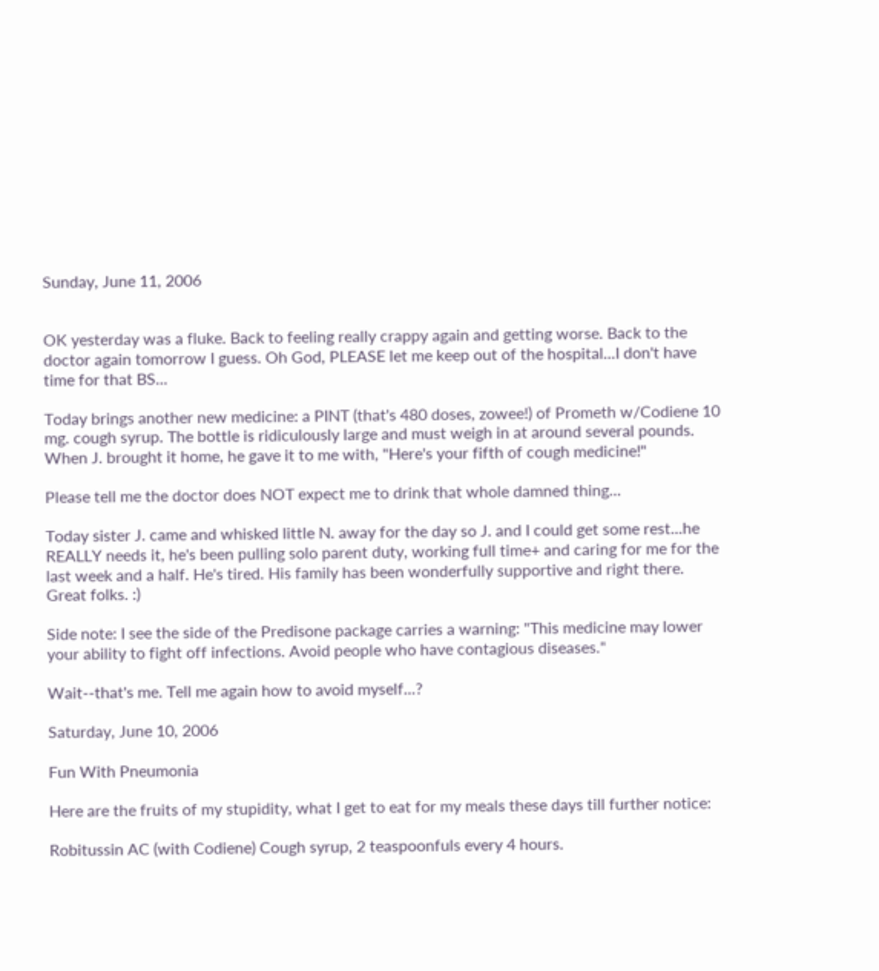Sunday, June 11, 2006


OK yesterday was a fluke. Back to feeling really crappy again and getting worse. Back to the doctor again tomorrow I guess. Oh God, PLEASE let me keep out of the hospital...I don't have time for that BS...

Today brings another new medicine: a PINT (that's 480 doses, zowee!) of Prometh w/Codiene 10 mg. cough syrup. The bottle is ridiculously large and must weigh in at around several pounds. When J. brought it home, he gave it to me with, "Here's your fifth of cough medicine!"

Please tell me the doctor does NOT expect me to drink that whole damned thing...

Today sister J. came and whisked little N. away for the day so J. and I could get some rest...he REALLY needs it, he's been pulling solo parent duty, working full time+ and caring for me for the last week and a half. He's tired. His family has been wonderfully supportive and right there. Great folks. :)

Side note: I see the side of the Predisone package carries a warning: "This medicine may lower your ability to fight off infections. Avoid people who have contagious diseases."

Wait--that's me. Tell me again how to avoid myself...?

Saturday, June 10, 2006

Fun With Pneumonia

Here are the fruits of my stupidity, what I get to eat for my meals these days till further notice:

Robitussin AC (with Codiene) Cough syrup, 2 teaspoonfuls every 4 hours.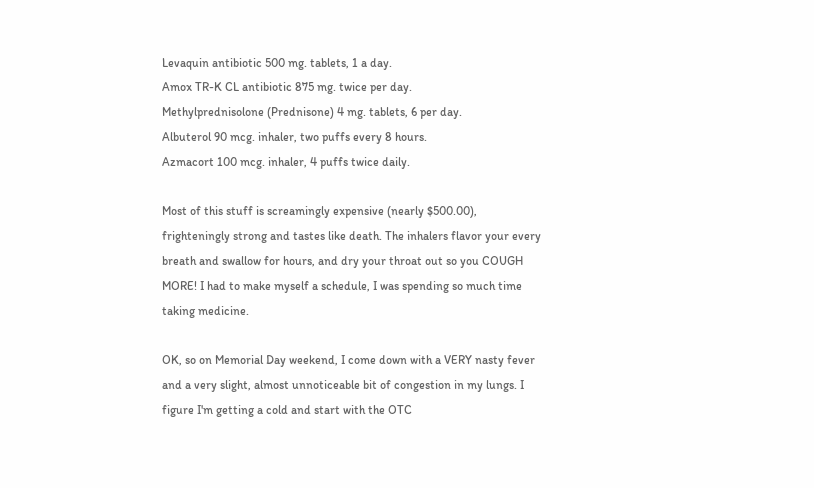Levaquin antibiotic 500 mg. tablets, 1 a day.
Amox TR-K CL antibiotic 875 mg. twice per day.
Methylprednisolone (Prednisone) 4 mg. tablets, 6 per day.
Albuterol 90 mcg. inhaler, two puffs every 8 hours.
Azmacort 100 mcg. inhaler, 4 puffs twice daily.

Most of this stuff is screamingly expensive (nearly $500.00), frighteningly strong and tastes like death. The inhalers flavor your every breath and swallow for hours, and dry your throat out so you COUGH MORE! I had to make myself a schedule, I was spending so much time taking medicine.

OK, so on Memorial Day weekend, I come down with a VERY nasty fever and a very slight, almost unnoticeable bit of congestion in my lungs. I figure I'm getting a cold and start with the OTC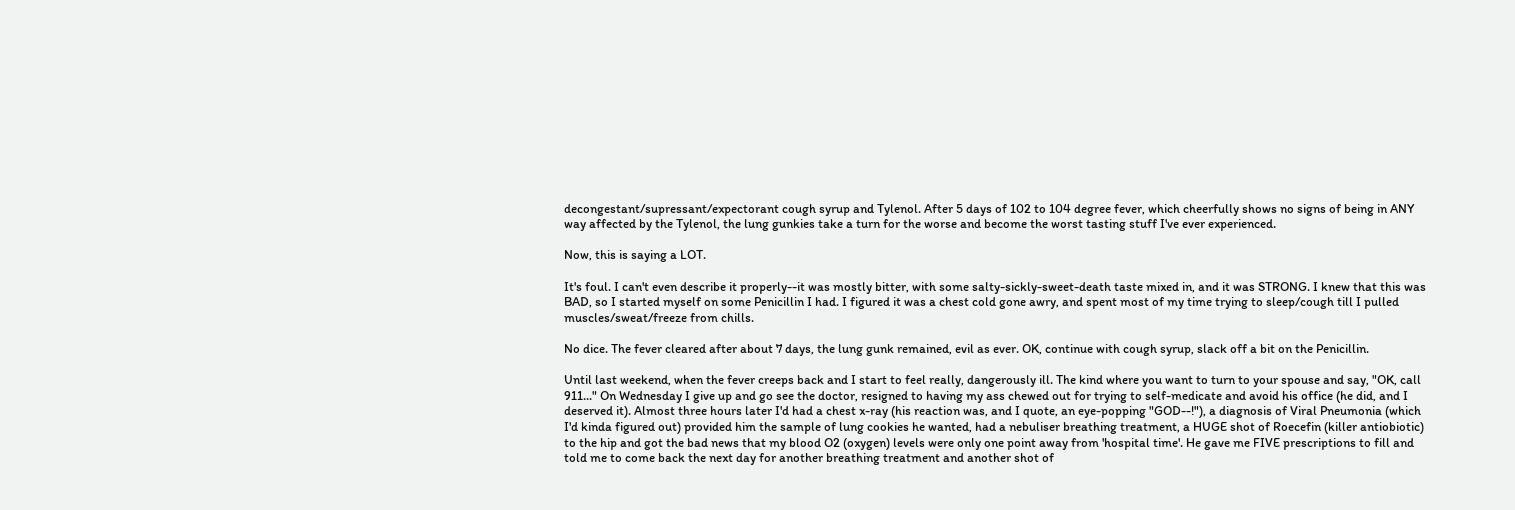decongestant/supressant/expectorant cough syrup and Tylenol. After 5 days of 102 to 104 degree fever, which cheerfully shows no signs of being in ANY way affected by the Tylenol, the lung gunkies take a turn for the worse and become the worst tasting stuff I've ever experienced.

Now, this is saying a LOT.

It's foul. I can't even describe it properly--it was mostly bitter, with some salty-sickly-sweet-death taste mixed in, and it was STRONG. I knew that this was BAD, so I started myself on some Penicillin I had. I figured it was a chest cold gone awry, and spent most of my time trying to sleep/cough till I pulled muscles/sweat/freeze from chills.

No dice. The fever cleared after about 7 days, the lung gunk remained, evil as ever. OK, continue with cough syrup, slack off a bit on the Penicillin.

Until last weekend, when the fever creeps back and I start to feel really, dangerously ill. The kind where you want to turn to your spouse and say, "OK, call 911..." On Wednesday I give up and go see the doctor, resigned to having my ass chewed out for trying to self-medicate and avoid his office (he did, and I deserved it). Almost three hours later I'd had a chest x-ray (his reaction was, and I quote, an eye-popping "GOD--!"), a diagnosis of Viral Pneumonia (which I'd kinda figured out) provided him the sample of lung cookies he wanted, had a nebuliser breathing treatment, a HUGE shot of Roecefin (killer antiobiotic) to the hip and got the bad news that my blood O2 (oxygen) levels were only one point away from 'hospital time'. He gave me FIVE prescriptions to fill and told me to come back the next day for another breathing treatment and another shot of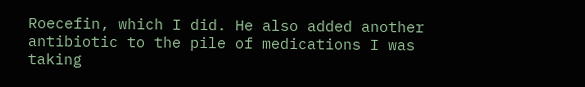Roecefin, which I did. He also added another antibiotic to the pile of medications I was taking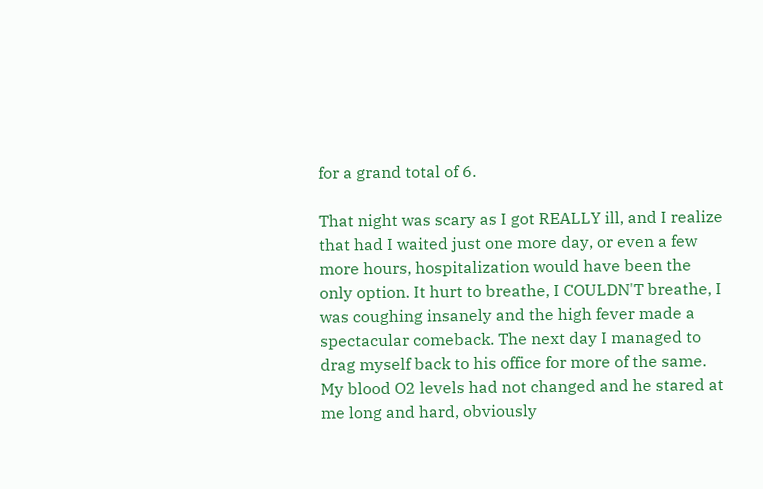for a grand total of 6.

That night was scary as I got REALLY ill, and I realize that had I waited just one more day, or even a few more hours, hospitalization would have been the only option. It hurt to breathe, I COULDN'T breathe, I was coughing insanely and the high fever made a spectacular comeback. The next day I managed to drag myself back to his office for more of the same. My blood O2 levels had not changed and he stared at me long and hard, obviously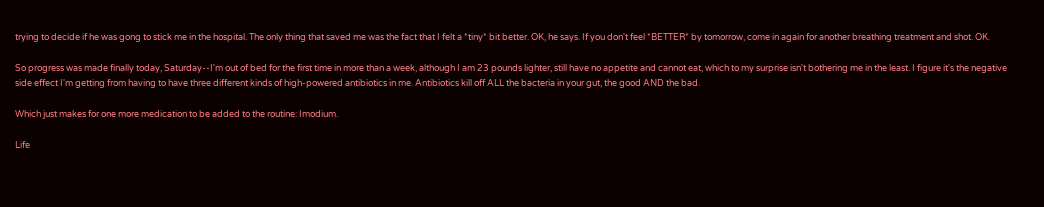trying to decide if he was gong to stick me in the hospital. The only thing that saved me was the fact that I felt a *tiny* bit better. OK, he says. If you don't feel *BETTER* by tomorrow, come in again for another breathing treatment and shot. OK.

So progress was made finally today, Saturday--I'm out of bed for the first time in more than a week, although I am 23 pounds lighter, still have no appetite and cannot eat, which to my surprise isn't bothering me in the least. I figure it's the negative side effect I'm getting from having to have three different kinds of high-powered antibiotics in me. Antibiotics kill off ALL the bacteria in your gut, the good AND the bad.

Which just makes for one more medication to be added to the routine: Imodium.

Life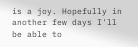is a joy. Hopefully in another few days I'll be able to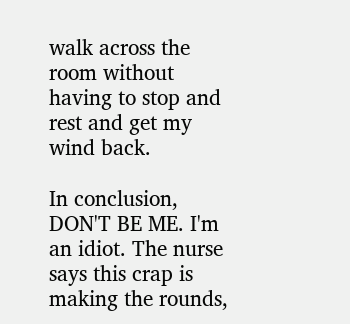walk across the room without having to stop and rest and get my wind back.

In conclusion, DON'T BE ME. I'm an idiot. The nurse says this crap is making the rounds,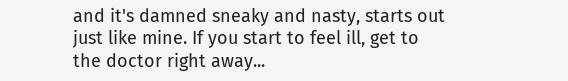and it's damned sneaky and nasty, starts out just like mine. If you start to feel ill, get to the doctor right away...